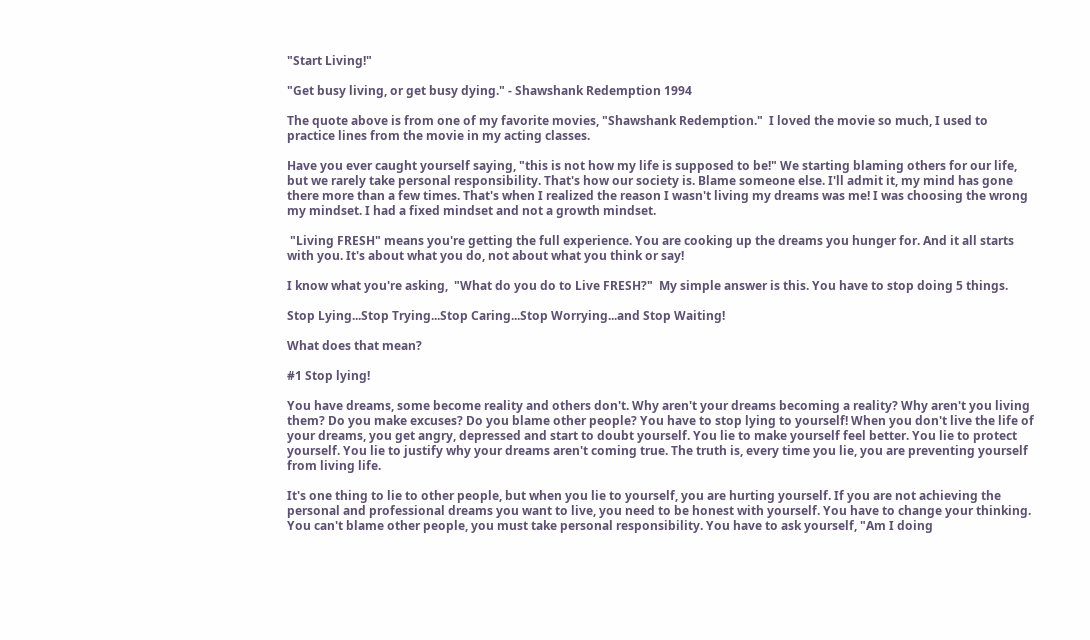"Start Living!"

"Get busy living, or get busy dying." - Shawshank Redemption 1994

The quote above is from one of my favorite movies, "Shawshank Redemption."  I loved the movie so much, I used to practice lines from the movie in my acting classes.

Have you ever caught yourself saying, "this is not how my life is supposed to be!" We starting blaming others for our life, but we rarely take personal responsibility. That's how our society is. Blame someone else. I'll admit it, my mind has gone there more than a few times. That's when I realized the reason I wasn't living my dreams was me! I was choosing the wrong my mindset. I had a fixed mindset and not a growth mindset.

 "Living FRESH" means you're getting the full experience. You are cooking up the dreams you hunger for. And it all starts with you. It's about what you do, not about what you think or say!

I know what you're asking,  "What do you do to Live FRESH?"  My simple answer is this. You have to stop doing 5 things.

Stop Lying...Stop Trying...Stop Caring...Stop Worrying...and Stop Waiting!

What does that mean?

#1 Stop lying!

You have dreams, some become reality and others don't. Why aren't your dreams becoming a reality? Why aren't you living them? Do you make excuses? Do you blame other people? You have to stop lying to yourself! When you don't live the life of your dreams, you get angry, depressed and start to doubt yourself. You lie to make yourself feel better. You lie to protect yourself. You lie to justify why your dreams aren't coming true. The truth is, every time you lie, you are preventing yourself from living life.

It's one thing to lie to other people, but when you lie to yourself, you are hurting yourself. If you are not achieving the personal and professional dreams you want to live, you need to be honest with yourself. You have to change your thinking. You can't blame other people, you must take personal responsibility. You have to ask yourself, "Am I doing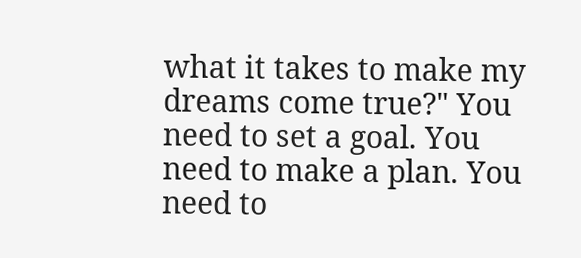what it takes to make my dreams come true?" You need to set a goal. You need to make a plan. You need to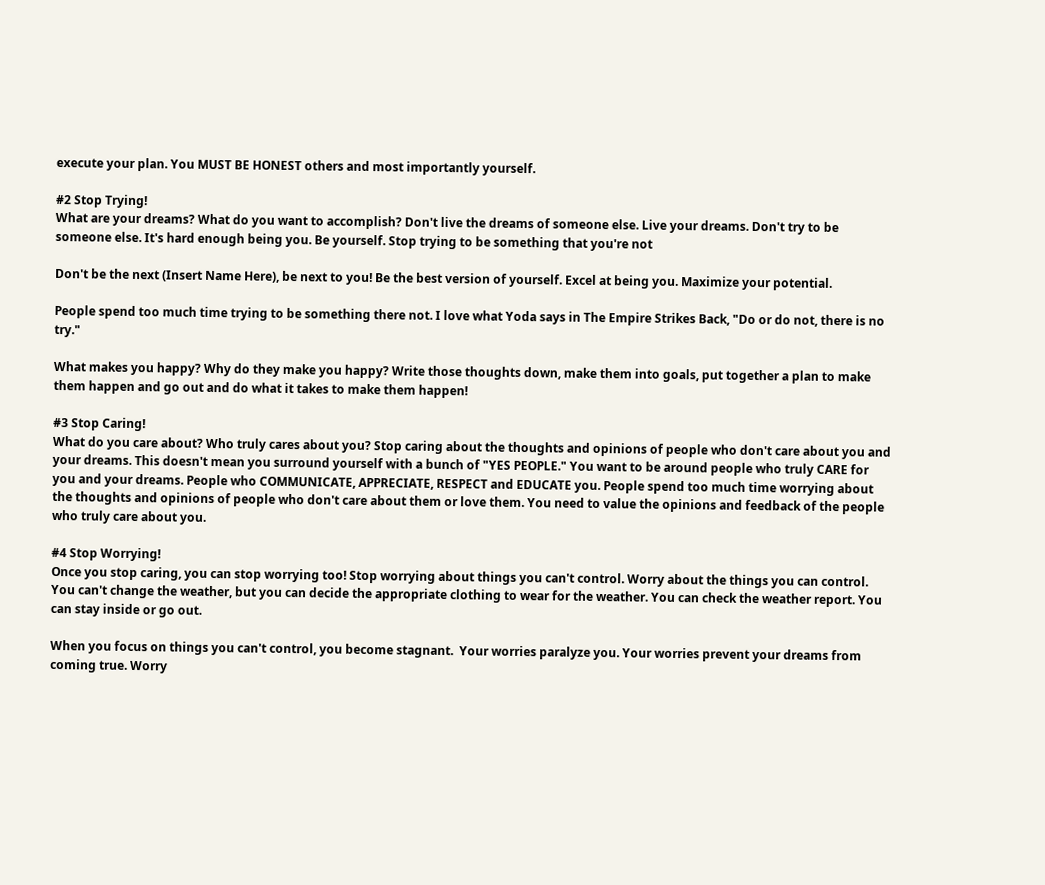execute your plan. You MUST BE HONEST others and most importantly yourself.

#2 Stop Trying!
What are your dreams? What do you want to accomplish? Don't live the dreams of someone else. Live your dreams. Don't try to be someone else. It's hard enough being you. Be yourself. Stop trying to be something that you're not

Don't be the next (Insert Name Here), be next to you! Be the best version of yourself. Excel at being you. Maximize your potential.

People spend too much time trying to be something there not. I love what Yoda says in The Empire Strikes Back, "Do or do not, there is no try."

What makes you happy? Why do they make you happy? Write those thoughts down, make them into goals, put together a plan to make them happen and go out and do what it takes to make them happen!

#3 Stop Caring!
What do you care about? Who truly cares about you? Stop caring about the thoughts and opinions of people who don't care about you and your dreams. This doesn't mean you surround yourself with a bunch of "YES PEOPLE." You want to be around people who truly CARE for you and your dreams. People who COMMUNICATE, APPRECIATE, RESPECT and EDUCATE you. People spend too much time worrying about the thoughts and opinions of people who don't care about them or love them. You need to value the opinions and feedback of the people who truly care about you.

#4 Stop Worrying!
Once you stop caring, you can stop worrying too! Stop worrying about things you can't control. Worry about the things you can control. You can't change the weather, but you can decide the appropriate clothing to wear for the weather. You can check the weather report. You can stay inside or go out.

When you focus on things you can't control, you become stagnant.  Your worries paralyze you. Your worries prevent your dreams from coming true. Worry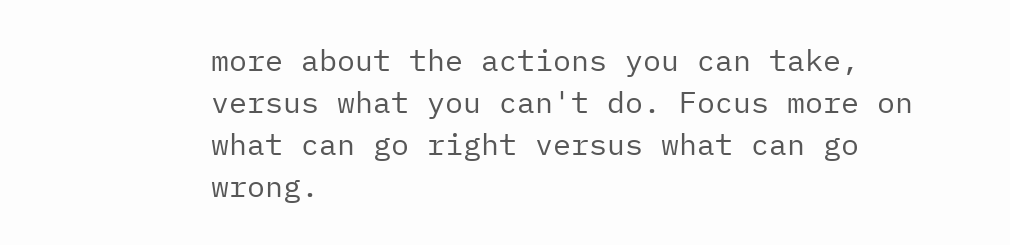more about the actions you can take, versus what you can't do. Focus more on what can go right versus what can go wrong.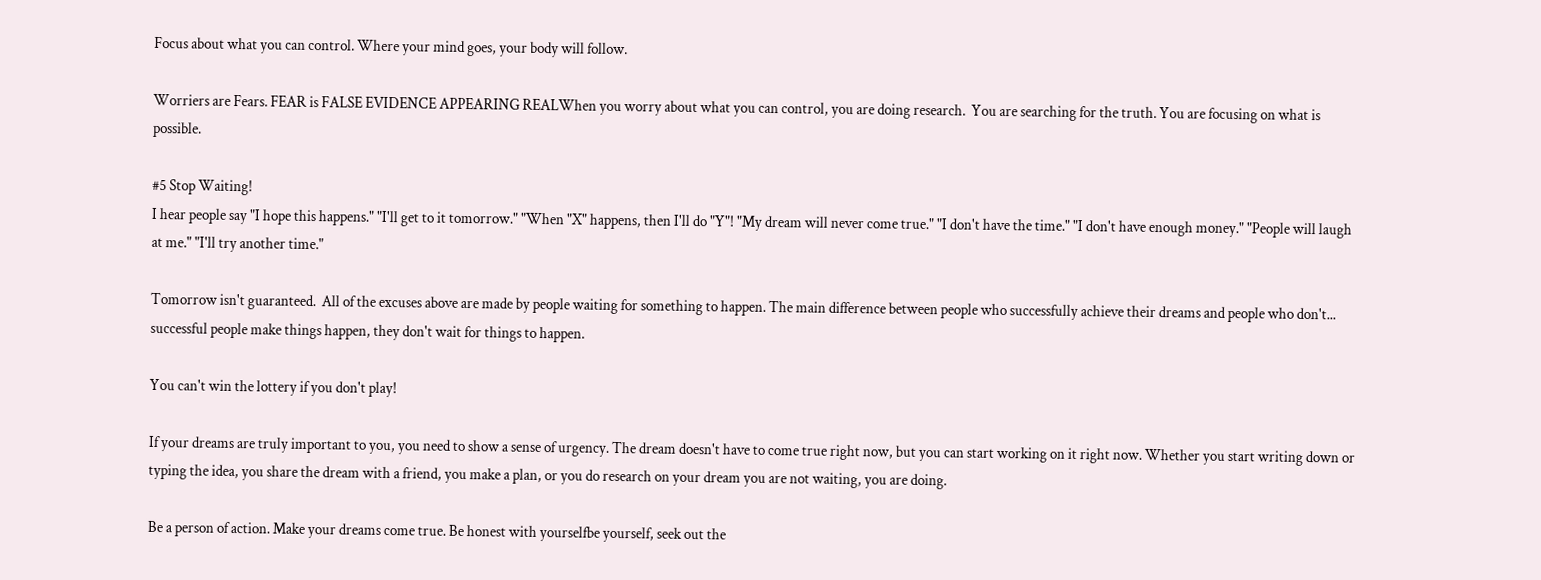Focus about what you can control. Where your mind goes, your body will follow.

Worriers are Fears. FEAR is FALSE EVIDENCE APPEARING REALWhen you worry about what you can control, you are doing research.  You are searching for the truth. You are focusing on what is possible.

#5 Stop Waiting!
I hear people say "I hope this happens." "I'll get to it tomorrow." "When "X" happens, then I'll do "Y"! "My dream will never come true." "I don't have the time." "I don't have enough money." "People will laugh at me." "I'll try another time."

Tomorrow isn't guaranteed.  All of the excuses above are made by people waiting for something to happen. The main difference between people who successfully achieve their dreams and people who don't... successful people make things happen, they don't wait for things to happen.

You can't win the lottery if you don't play!

If your dreams are truly important to you, you need to show a sense of urgency. The dream doesn't have to come true right now, but you can start working on it right now. Whether you start writing down or typing the idea, you share the dream with a friend, you make a plan, or you do research on your dream you are not waiting, you are doing.

Be a person of action. Make your dreams come true. Be honest with yourselfbe yourself, seek out the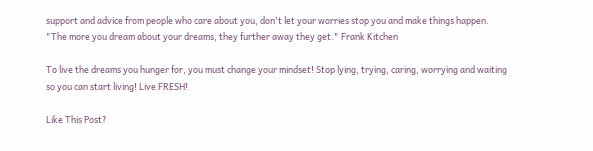support and advice from people who care about you, don't let your worries stop you and make things happen.
"The more you dream about your dreams, they further away they get." Frank Kitchen

To live the dreams you hunger for, you must change your mindset! Stop lying, trying, caring, worrying and waiting so you can start living! Live FRESH!

Like This Post?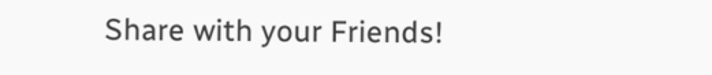Share with your Friends!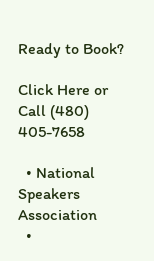Ready to Book?

Click Here or Call (480) 405-7658

  • National Speakers Association
  •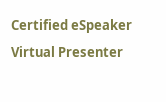Certified eSpeaker Virtual Presenter